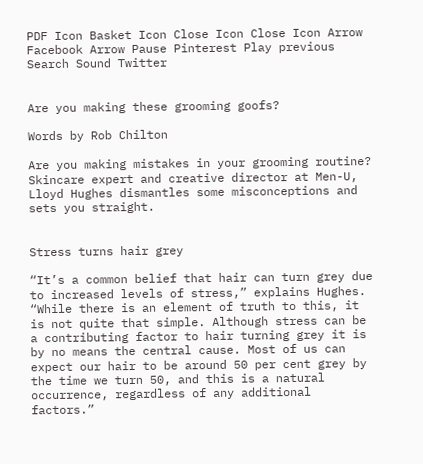PDF Icon Basket Icon Close Icon Close Icon Arrow Facebook Arrow Pause Pinterest Play previous Search Sound Twitter


Are you making these grooming goofs?

Words by Rob Chilton

Are you making mistakes in your grooming routine? Skincare expert and creative director at Men-U, Lloyd Hughes dismantles some misconceptions and sets you straight.


Stress turns hair grey

“It’s a common belief that hair can turn grey due to increased levels of stress,” explains Hughes. “While there is an element of truth to this, it is not quite that simple. Although stress can be a contributing factor to hair turning grey it is by no means the central cause. Most of us can expect our hair to be around 50 per cent grey by the time we turn 50, and this is a natural occurrence, regardless of any additional factors.”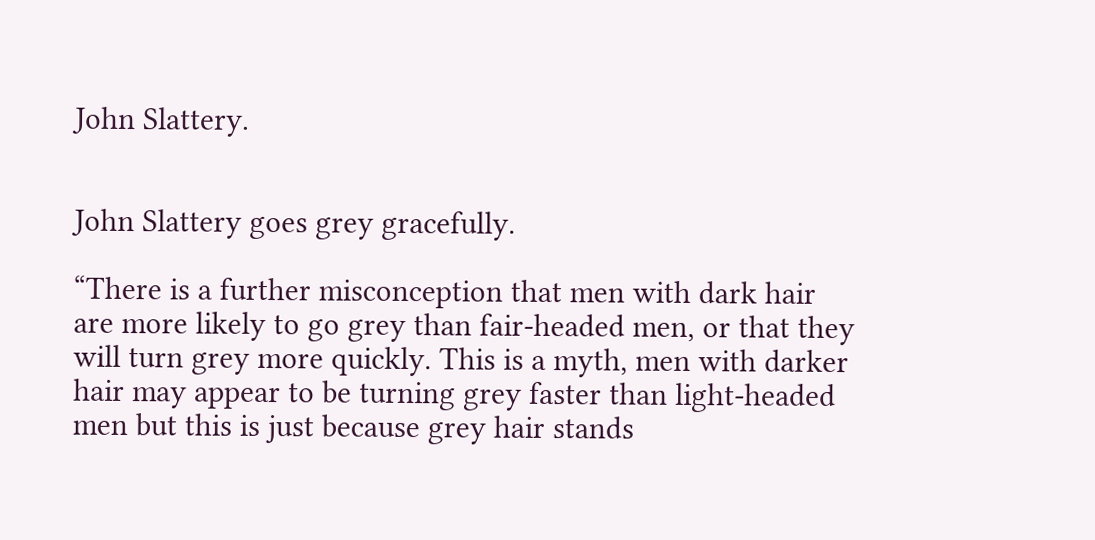John Slattery.


John Slattery goes grey gracefully.

“There is a further misconception that men with dark hair are more likely to go grey than fair-headed men, or that they will turn grey more quickly. This is a myth, men with darker hair may appear to be turning grey faster than light-headed men but this is just because grey hair stands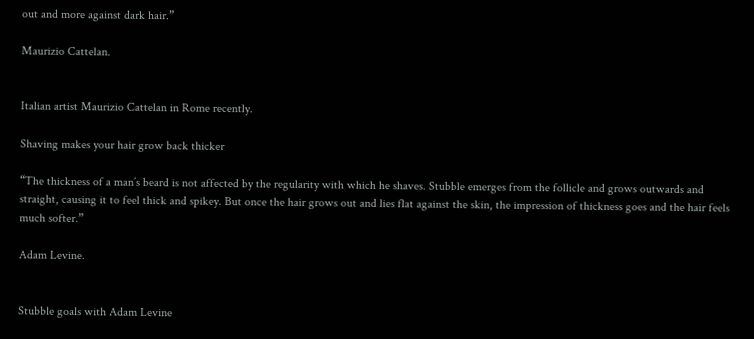out and more against dark hair.”

Maurizio Cattelan.


Italian artist Maurizio Cattelan in Rome recently.

Shaving makes your hair grow back thicker

“The thickness of a man’s beard is not affected by the regularity with which he shaves. Stubble emerges from the follicle and grows outwards and straight, causing it to feel thick and spikey. But once the hair grows out and lies flat against the skin, the impression of thickness goes and the hair feels much softer.”

Adam Levine.


Stubble goals with Adam Levine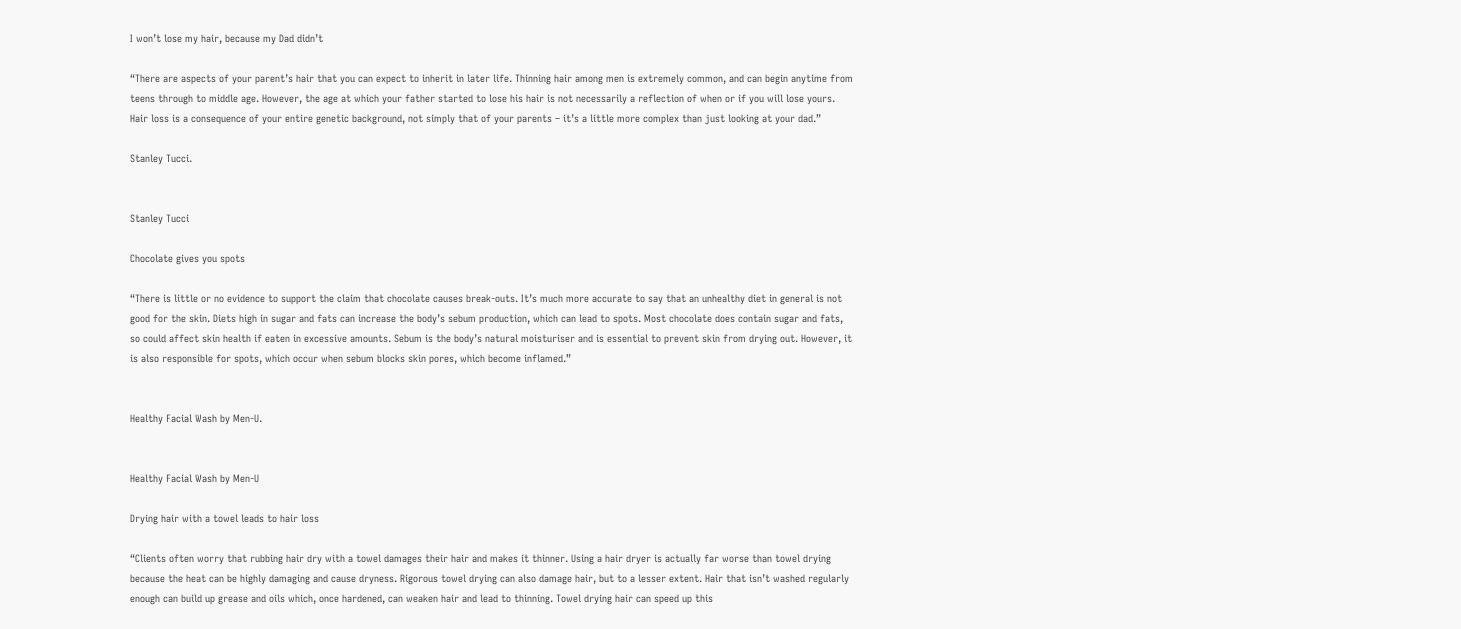I won’t lose my hair, because my Dad didn’t

“There are aspects of your parent’s hair that you can expect to inherit in later life. Thinning hair among men is extremely common, and can begin anytime from teens through to middle age. However, the age at which your father started to lose his hair is not necessarily a reflection of when or if you will lose yours. Hair loss is a consequence of your entire genetic background, not simply that of your parents – it’s a little more complex than just looking at your dad.”

Stanley Tucci.


Stanley Tucci

Chocolate gives you spots

“There is little or no evidence to support the claim that chocolate causes break-outs. It’s much more accurate to say that an unhealthy diet in general is not good for the skin. Diets high in sugar and fats can increase the body’s sebum production, which can lead to spots. Most chocolate does contain sugar and fats, so could affect skin health if eaten in excessive amounts. Sebum is the body’s natural moisturiser and is essential to prevent skin from drying out. However, it is also responsible for spots, which occur when sebum blocks skin pores, which become inflamed.”


Healthy Facial Wash by Men-U.


Healthy Facial Wash by Men-U

Drying hair with a towel leads to hair loss

“Clients often worry that rubbing hair dry with a towel damages their hair and makes it thinner. Using a hair dryer is actually far worse than towel drying because the heat can be highly damaging and cause dryness. Rigorous towel drying can also damage hair, but to a lesser extent. Hair that isn’t washed regularly enough can build up grease and oils which, once hardened, can weaken hair and lead to thinning. Towel drying hair can speed up this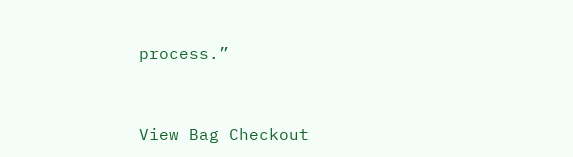process.”


View Bag Checkout